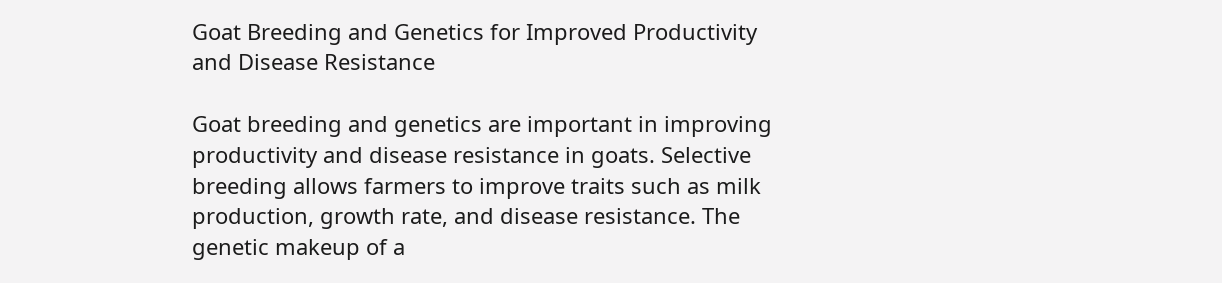Goat Breeding and Genetics for Improved Productivity and Disease Resistance

Goat breeding and genetics are important in improving productivity and disease resistance in goats. Selective breeding allows farmers to improve traits such as milk production, growth rate, and disease resistance. The genetic makeup of a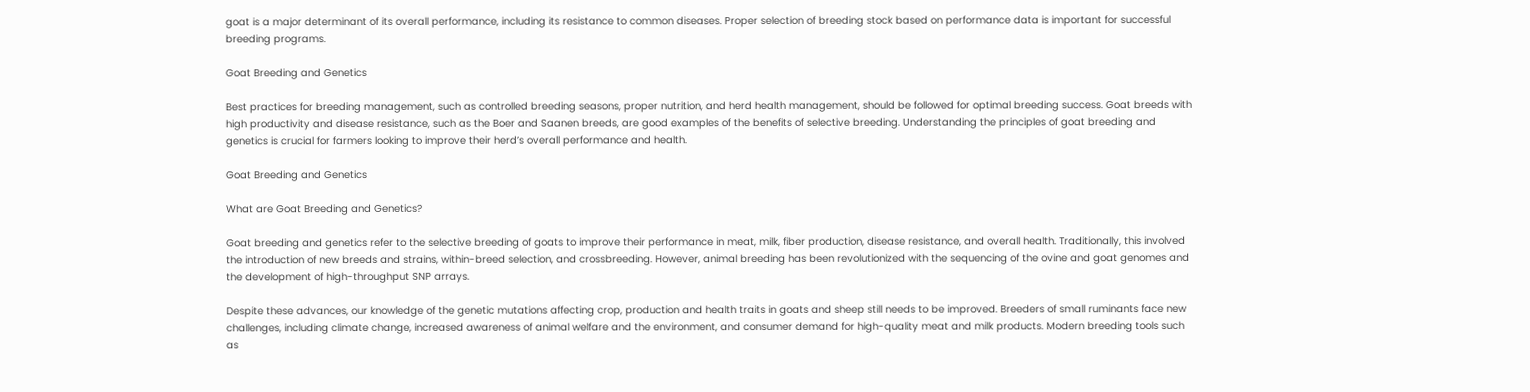goat is a major determinant of its overall performance, including its resistance to common diseases. Proper selection of breeding stock based on performance data is important for successful breeding programs.

Goat Breeding and Genetics

Best practices for breeding management, such as controlled breeding seasons, proper nutrition, and herd health management, should be followed for optimal breeding success. Goat breeds with high productivity and disease resistance, such as the Boer and Saanen breeds, are good examples of the benefits of selective breeding. Understanding the principles of goat breeding and genetics is crucial for farmers looking to improve their herd’s overall performance and health.

Goat Breeding and Genetics

What are Goat Breeding and Genetics?

Goat breeding and genetics refer to the selective breeding of goats to improve their performance in meat, milk, fiber production, disease resistance, and overall health. Traditionally, this involved the introduction of new breeds and strains, within-breed selection, and crossbreeding. However, animal breeding has been revolutionized with the sequencing of the ovine and goat genomes and the development of high-throughput SNP arrays.

Despite these advances, our knowledge of the genetic mutations affecting crop, production and health traits in goats and sheep still needs to be improved. Breeders of small ruminants face new challenges, including climate change, increased awareness of animal welfare and the environment, and consumer demand for high-quality meat and milk products. Modern breeding tools such as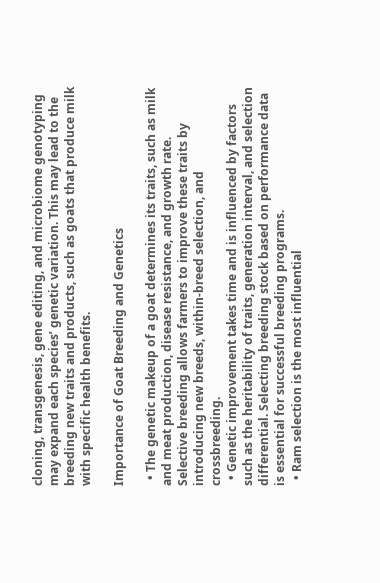cloning, transgenesis, gene editing, and microbiome genotyping may expand each species’ genetic variation. This may lead to the breeding new traits and products, such as goats that produce milk with specific health benefits.

Importance of Goat Breeding and Genetics

  • The genetic makeup of a goat determines its traits, such as milk and meat production, disease resistance, and growth rate. Selective breeding allows farmers to improve these traits by introducing new breeds, within-breed selection, and crossbreeding.
  • Genetic improvement takes time and is influenced by factors such as the heritability of traits, generation interval, and selection differential. Selecting breeding stock based on performance data is essential for successful breeding programs.
  • Ram selection is the most influential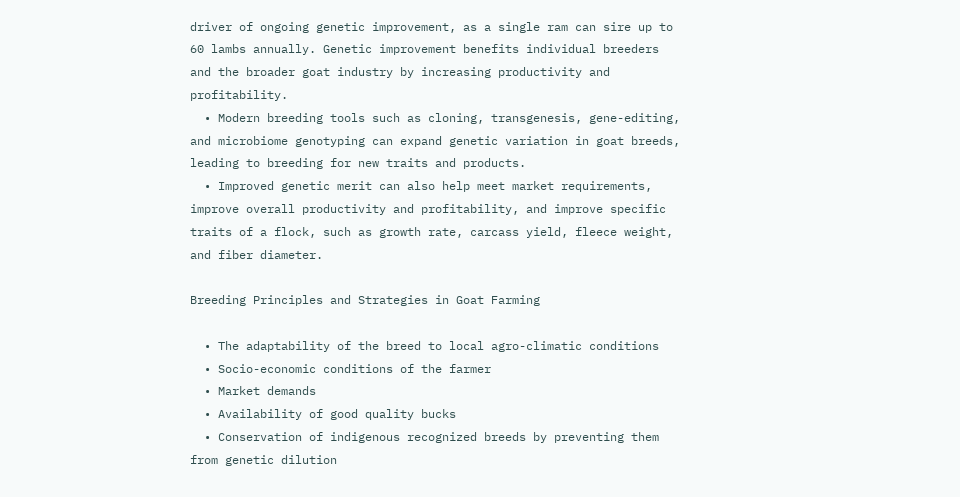driver of ongoing genetic improvement, as a single ram can sire up to 60 lambs annually. Genetic improvement benefits individual breeders and the broader goat industry by increasing productivity and profitability.
  • Modern breeding tools such as cloning, transgenesis, gene-editing, and microbiome genotyping can expand genetic variation in goat breeds, leading to breeding for new traits and products.
  • Improved genetic merit can also help meet market requirements, improve overall productivity and profitability, and improve specific traits of a flock, such as growth rate, carcass yield, fleece weight, and fiber diameter.

Breeding Principles and Strategies in Goat Farming

  • The adaptability of the breed to local agro-climatic conditions
  • Socio-economic conditions of the farmer
  • Market demands
  • Availability of good quality bucks
  • Conservation of indigenous recognized breeds by preventing them from genetic dilution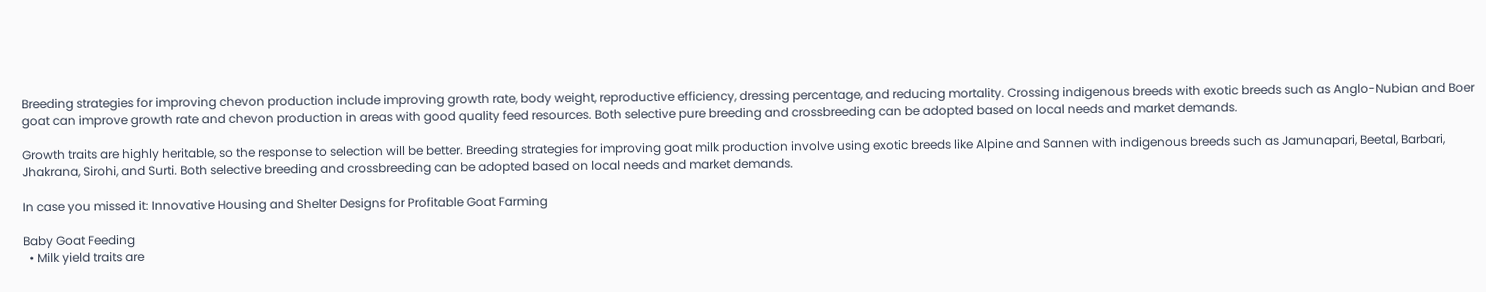Breeding strategies for improving chevon production include improving growth rate, body weight, reproductive efficiency, dressing percentage, and reducing mortality. Crossing indigenous breeds with exotic breeds such as Anglo-Nubian and Boer goat can improve growth rate and chevon production in areas with good quality feed resources. Both selective pure breeding and crossbreeding can be adopted based on local needs and market demands.

Growth traits are highly heritable, so the response to selection will be better. Breeding strategies for improving goat milk production involve using exotic breeds like Alpine and Sannen with indigenous breeds such as Jamunapari, Beetal, Barbari, Jhakrana, Sirohi, and Surti. Both selective breeding and crossbreeding can be adopted based on local needs and market demands.

In case you missed it: Innovative Housing and Shelter Designs for Profitable Goat Farming

Baby Goat Feeding
  • Milk yield traits are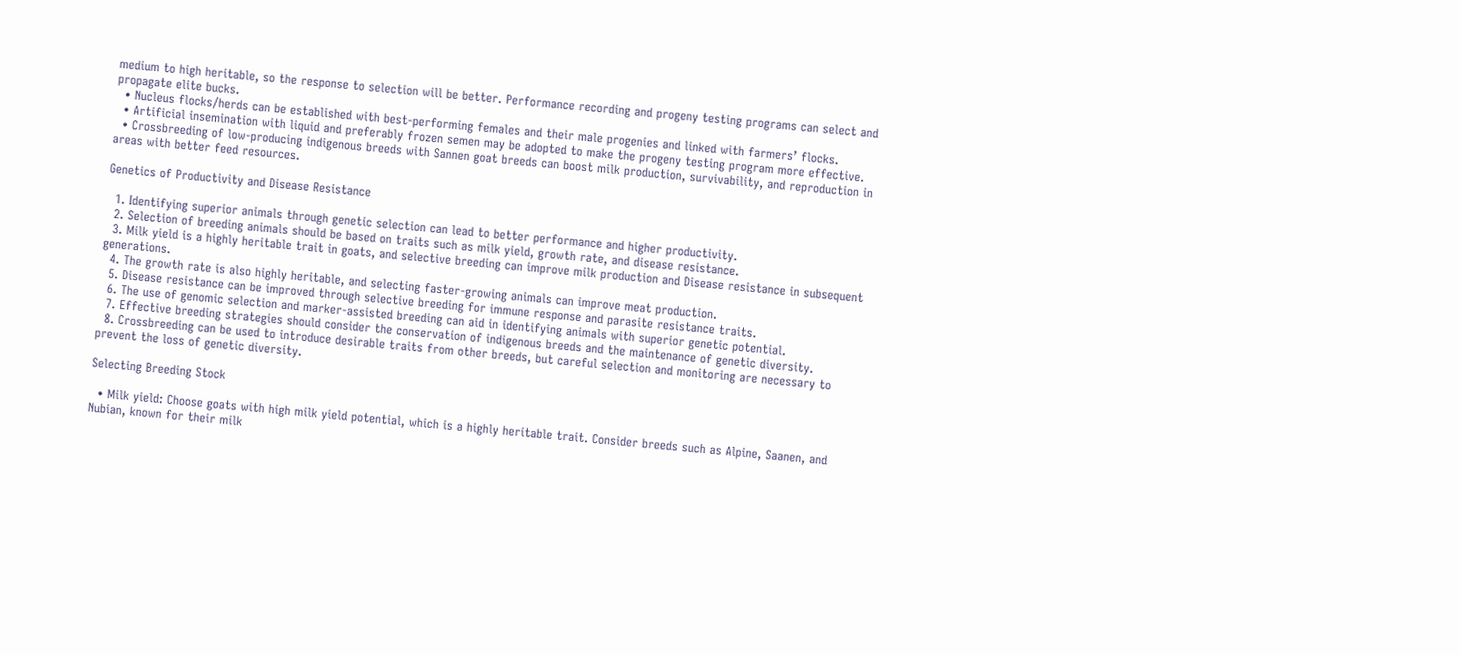medium to high heritable, so the response to selection will be better. Performance recording and progeny testing programs can select and propagate elite bucks.
  • Nucleus flocks/herds can be established with best-performing females and their male progenies and linked with farmers’ flocks.
  • Artificial insemination with liquid and preferably frozen semen may be adopted to make the progeny testing program more effective.
  • Crossbreeding of low-producing indigenous breeds with Sannen goat breeds can boost milk production, survivability, and reproduction in areas with better feed resources.

Genetics of Productivity and Disease Resistance

  1. Identifying superior animals through genetic selection can lead to better performance and higher productivity.
  2. Selection of breeding animals should be based on traits such as milk yield, growth rate, and disease resistance.
  3. Milk yield is a highly heritable trait in goats, and selective breeding can improve milk production and Disease resistance in subsequent generations.
  4. The growth rate is also highly heritable, and selecting faster-growing animals can improve meat production.
  5. Disease resistance can be improved through selective breeding for immune response and parasite resistance traits.
  6. The use of genomic selection and marker-assisted breeding can aid in identifying animals with superior genetic potential.
  7. Effective breeding strategies should consider the conservation of indigenous breeds and the maintenance of genetic diversity.
  8. Crossbreeding can be used to introduce desirable traits from other breeds, but careful selection and monitoring are necessary to prevent the loss of genetic diversity.

Selecting Breeding Stock

  • Milk yield: Choose goats with high milk yield potential, which is a highly heritable trait. Consider breeds such as Alpine, Saanen, and Nubian, known for their milk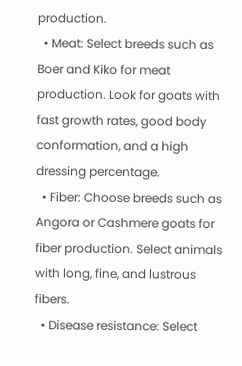production.
  • Meat: Select breeds such as Boer and Kiko for meat production. Look for goats with fast growth rates, good body conformation, and a high dressing percentage.
  • Fiber: Choose breeds such as Angora or Cashmere goats for fiber production. Select animals with long, fine, and lustrous fibers.
  • Disease resistance: Select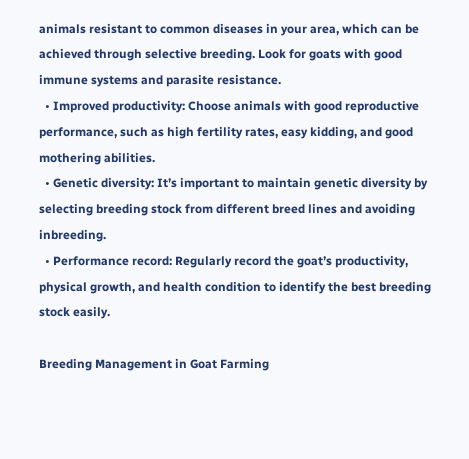animals resistant to common diseases in your area, which can be achieved through selective breeding. Look for goats with good immune systems and parasite resistance.
  • Improved productivity: Choose animals with good reproductive performance, such as high fertility rates, easy kidding, and good mothering abilities.
  • Genetic diversity: It’s important to maintain genetic diversity by selecting breeding stock from different breed lines and avoiding inbreeding.
  • Performance record: Regularly record the goat’s productivity, physical growth, and health condition to identify the best breeding stock easily.

Breeding Management in Goat Farming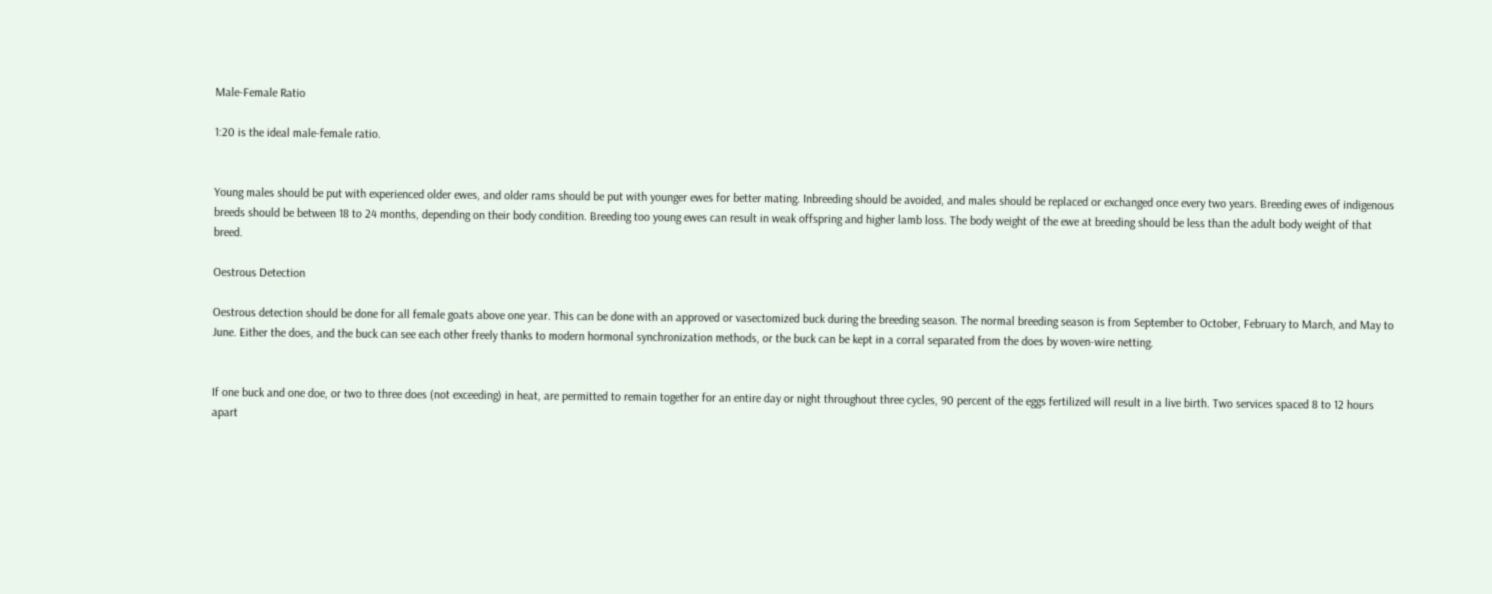Male-Female Ratio

1:20 is the ideal male-female ratio.


Young males should be put with experienced older ewes, and older rams should be put with younger ewes for better mating. Inbreeding should be avoided, and males should be replaced or exchanged once every two years. Breeding ewes of indigenous breeds should be between 18 to 24 months, depending on their body condition. Breeding too young ewes can result in weak offspring and higher lamb loss. The body weight of the ewe at breeding should be less than the adult body weight of that breed.

Oestrous Detection

Oestrous detection should be done for all female goats above one year. This can be done with an approved or vasectomized buck during the breeding season. The normal breeding season is from September to October, February to March, and May to June. Either the does, and the buck can see each other freely thanks to modern hormonal synchronization methods, or the buck can be kept in a corral separated from the does by woven-wire netting.


If one buck and one doe, or two to three does (not exceeding) in heat, are permitted to remain together for an entire day or night throughout three cycles, 90 percent of the eggs fertilized will result in a live birth. Two services spaced 8 to 12 hours apart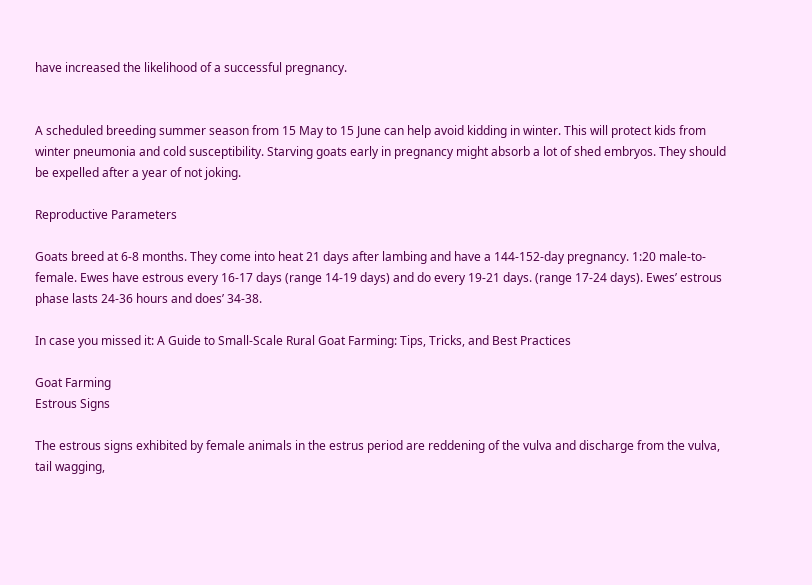have increased the likelihood of a successful pregnancy.


A scheduled breeding summer season from 15 May to 15 June can help avoid kidding in winter. This will protect kids from winter pneumonia and cold susceptibility. Starving goats early in pregnancy might absorb a lot of shed embryos. They should be expelled after a year of not joking.

Reproductive Parameters

Goats breed at 6-8 months. They come into heat 21 days after lambing and have a 144-152-day pregnancy. 1:20 male-to-female. Ewes have estrous every 16-17 days (range 14-19 days) and do every 19-21 days. (range 17-24 days). Ewes’ estrous phase lasts 24-36 hours and does’ 34-38.

In case you missed it: A Guide to Small-Scale Rural Goat Farming: Tips, Tricks, and Best Practices

Goat Farming
Estrous Signs

The estrous signs exhibited by female animals in the estrus period are reddening of the vulva and discharge from the vulva, tail wagging,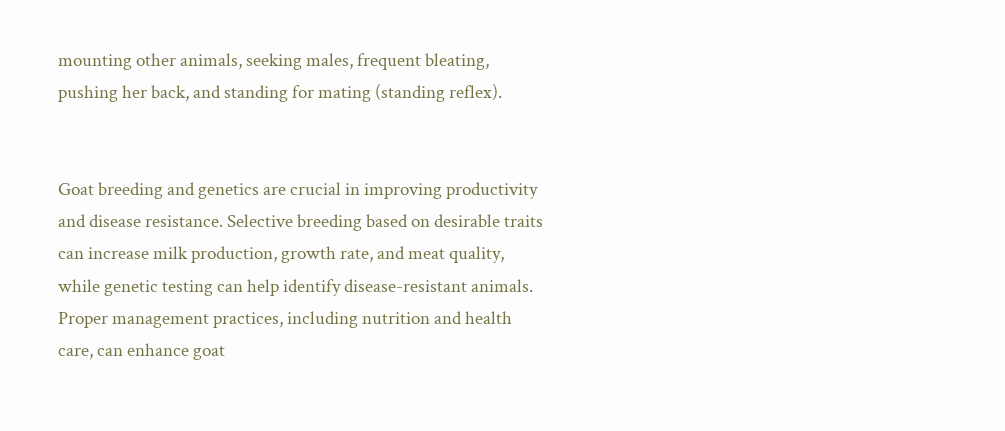mounting other animals, seeking males, frequent bleating, pushing her back, and standing for mating (standing reflex).


Goat breeding and genetics are crucial in improving productivity and disease resistance. Selective breeding based on desirable traits can increase milk production, growth rate, and meat quality, while genetic testing can help identify disease-resistant animals. Proper management practices, including nutrition and health care, can enhance goat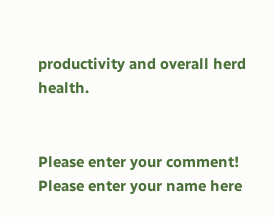productivity and overall herd health.


Please enter your comment!
Please enter your name here